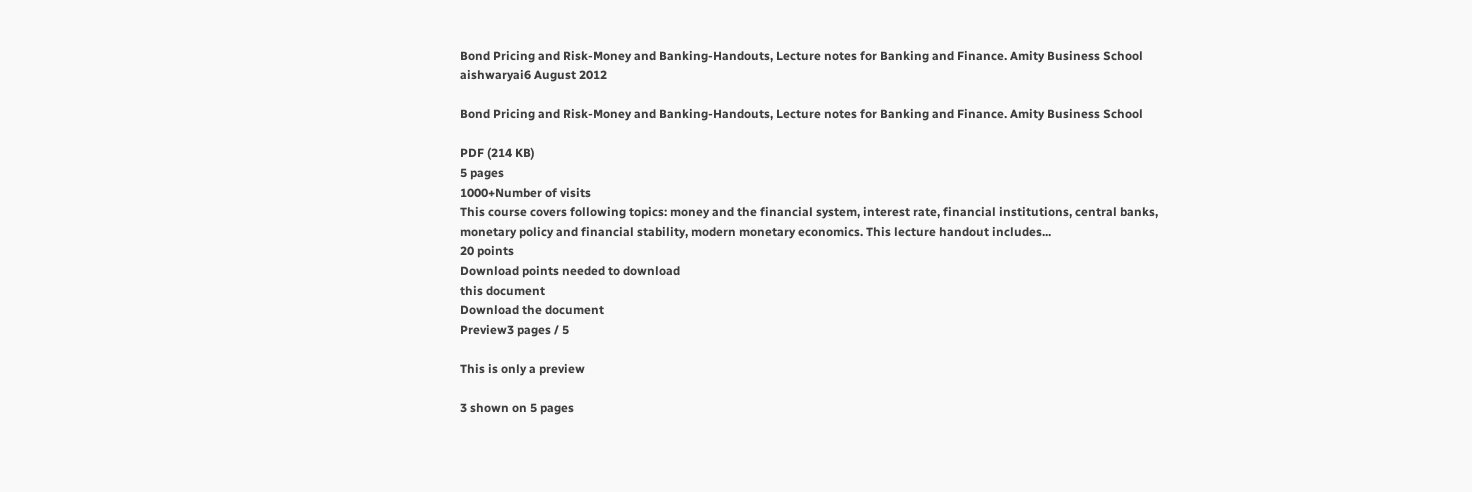Bond Pricing and Risk-Money and Banking-Handouts, Lecture notes for Banking and Finance. Amity Business School
aishwaryai6 August 2012

Bond Pricing and Risk-Money and Banking-Handouts, Lecture notes for Banking and Finance. Amity Business School

PDF (214 KB)
5 pages
1000+Number of visits
This course covers following topics: money and the financial system, interest rate, financial institutions, central banks, monetary policy and financial stability, modern monetary economics. This lecture handout includes...
20 points
Download points needed to download
this document
Download the document
Preview3 pages / 5

This is only a preview

3 shown on 5 pages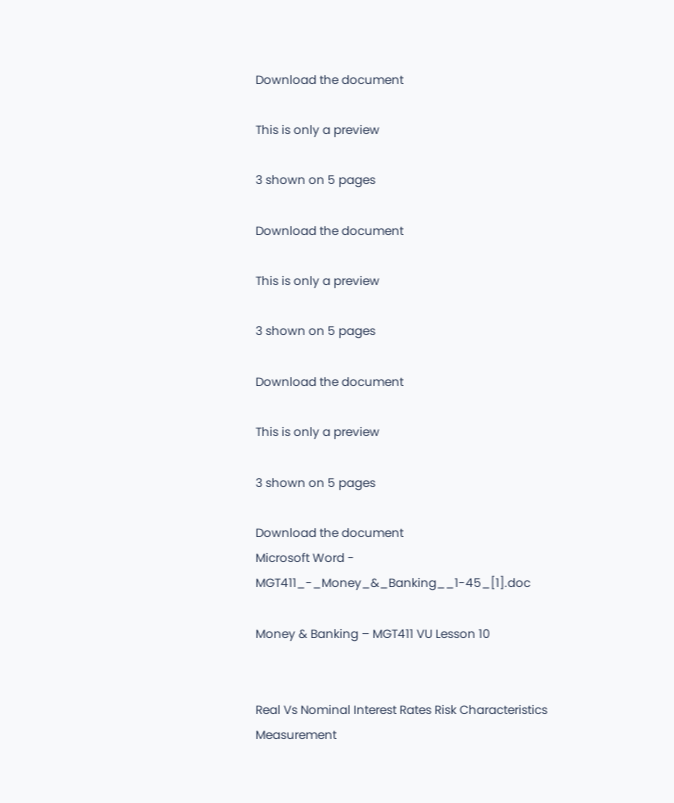Download the document

This is only a preview

3 shown on 5 pages

Download the document

This is only a preview

3 shown on 5 pages

Download the document

This is only a preview

3 shown on 5 pages

Download the document
Microsoft Word - MGT411_-_Money_&_Banking__1-45_[1].doc

Money & Banking – MGT411 VU Lesson 10


Real Vs Nominal Interest Rates Risk Characteristics Measurement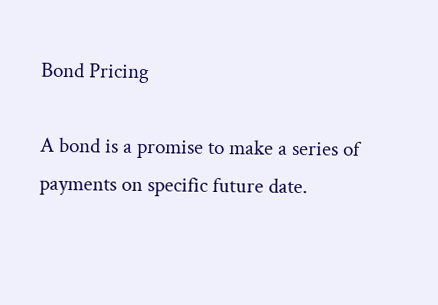Bond Pricing

A bond is a promise to make a series of payments on specific future date.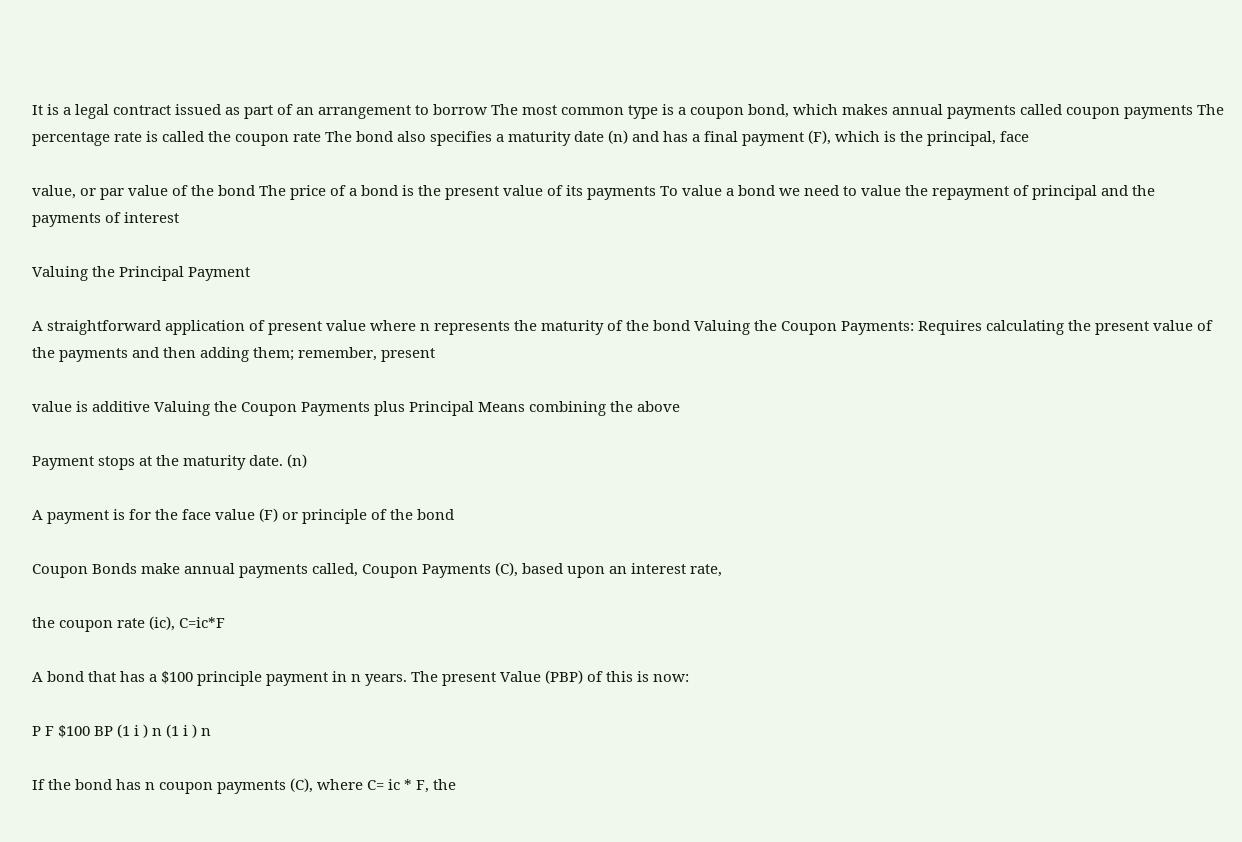It is a legal contract issued as part of an arrangement to borrow The most common type is a coupon bond, which makes annual payments called coupon payments The percentage rate is called the coupon rate The bond also specifies a maturity date (n) and has a final payment (F), which is the principal, face

value, or par value of the bond The price of a bond is the present value of its payments To value a bond we need to value the repayment of principal and the payments of interest

Valuing the Principal Payment

A straightforward application of present value where n represents the maturity of the bond Valuing the Coupon Payments: Requires calculating the present value of the payments and then adding them; remember, present

value is additive Valuing the Coupon Payments plus Principal Means combining the above

Payment stops at the maturity date. (n)

A payment is for the face value (F) or principle of the bond

Coupon Bonds make annual payments called, Coupon Payments (C), based upon an interest rate,

the coupon rate (ic), C=ic*F

A bond that has a $100 principle payment in n years. The present Value (PBP) of this is now:

P F $100 BP (1 i ) n (1 i ) n

If the bond has n coupon payments (C), where C= ic * F, the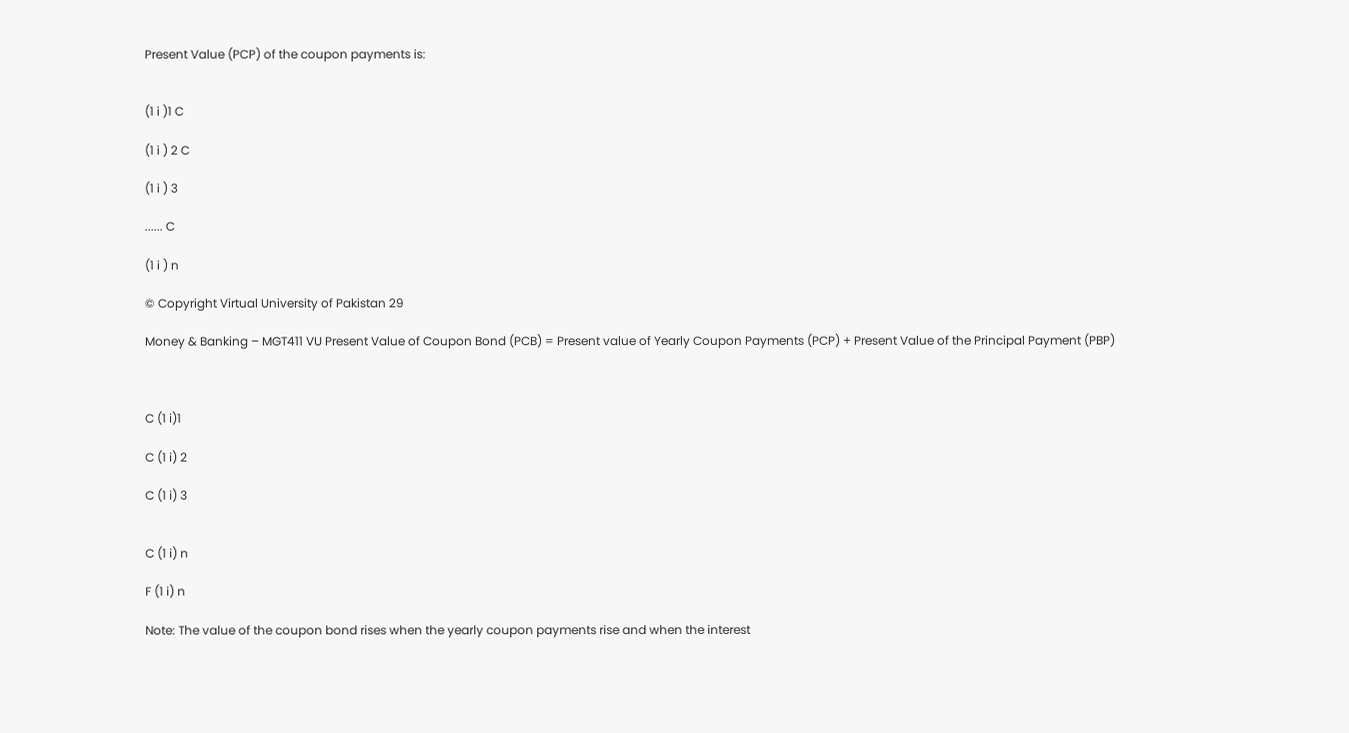Present Value (PCP) of the coupon payments is:


(1 i )1 C

(1 i ) 2 C

(1 i ) 3

...... C

(1 i ) n

© Copyright Virtual University of Pakistan 29

Money & Banking – MGT411 VU Present Value of Coupon Bond (PCB) = Present value of Yearly Coupon Payments (PCP) + Present Value of the Principal Payment (PBP)



C (1 i)1

C (1 i) 2

C (1 i) 3


C (1 i) n

F (1 i) n

Note: The value of the coupon bond rises when the yearly coupon payments rise and when the interest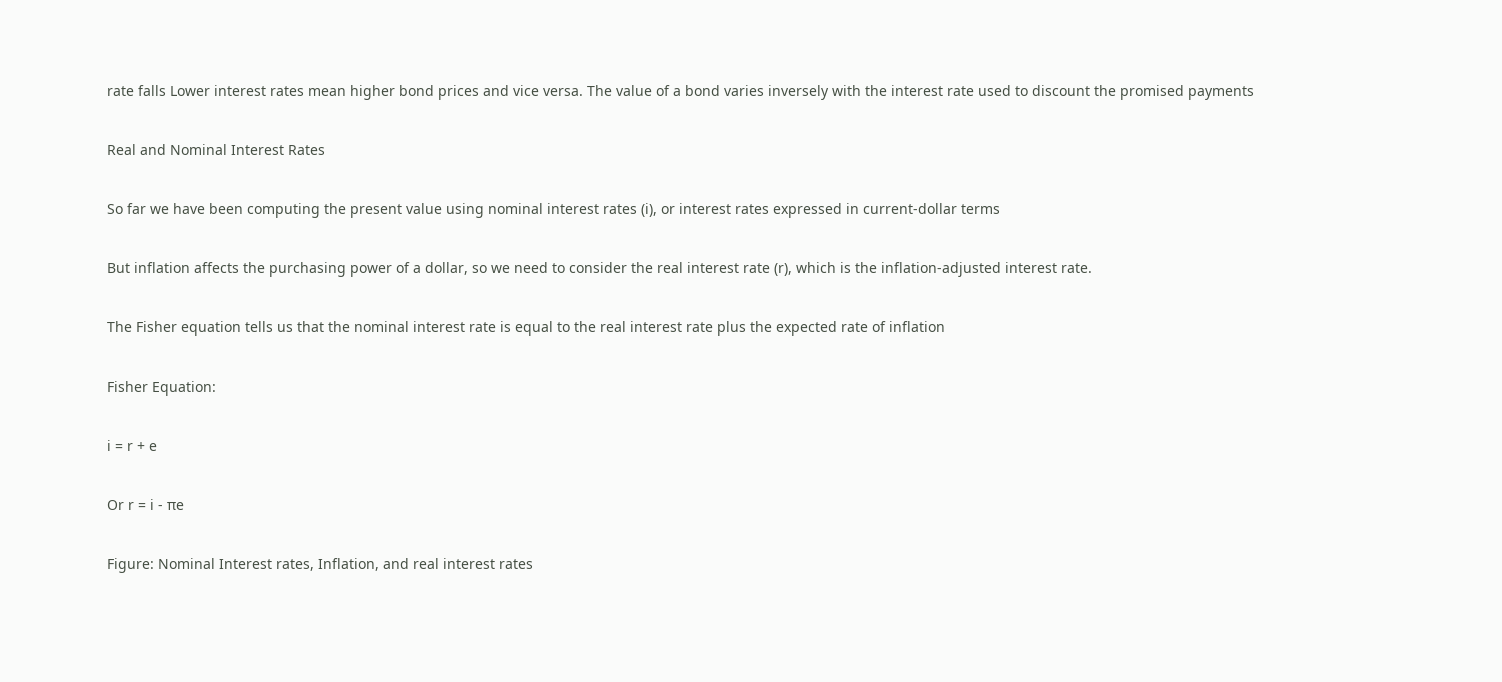rate falls Lower interest rates mean higher bond prices and vice versa. The value of a bond varies inversely with the interest rate used to discount the promised payments

Real and Nominal Interest Rates

So far we have been computing the present value using nominal interest rates (i), or interest rates expressed in current-dollar terms

But inflation affects the purchasing power of a dollar, so we need to consider the real interest rate (r), which is the inflation-adjusted interest rate.

The Fisher equation tells us that the nominal interest rate is equal to the real interest rate plus the expected rate of inflation

Fisher Equation:

i = r + e

Or r = i - πe

Figure: Nominal Interest rates, Inflation, and real interest rates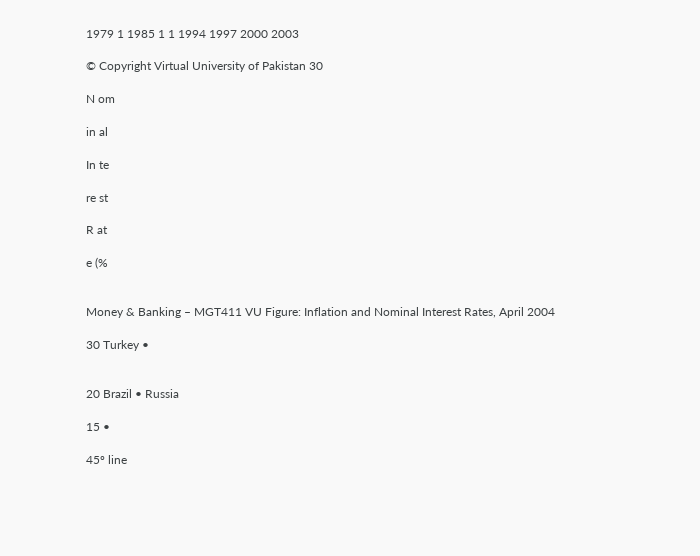1979 1 1985 1 1 1994 1997 2000 2003

© Copyright Virtual University of Pakistan 30

N om

in al

In te

re st

R at

e (%


Money & Banking – MGT411 VU Figure: Inflation and Nominal Interest Rates, April 2004

30 Turkey •


20 Brazil • Russia

15 •

45º line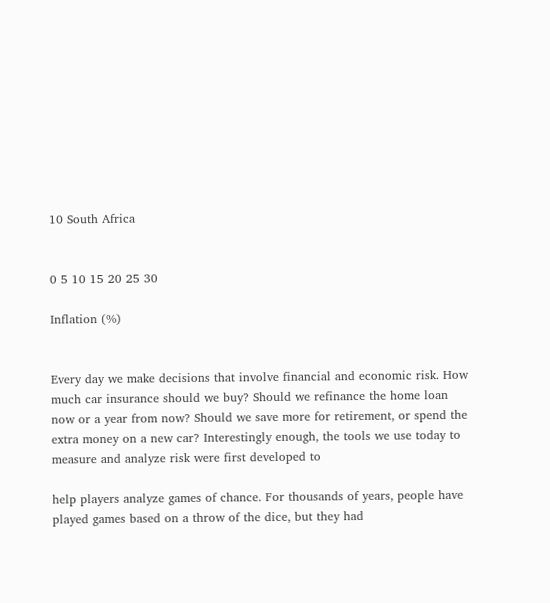10 South Africa


0 5 10 15 20 25 30

Inflation (%)


Every day we make decisions that involve financial and economic risk. How much car insurance should we buy? Should we refinance the home loan now or a year from now? Should we save more for retirement, or spend the extra money on a new car? Interestingly enough, the tools we use today to measure and analyze risk were first developed to

help players analyze games of chance. For thousands of years, people have played games based on a throw of the dice, but they had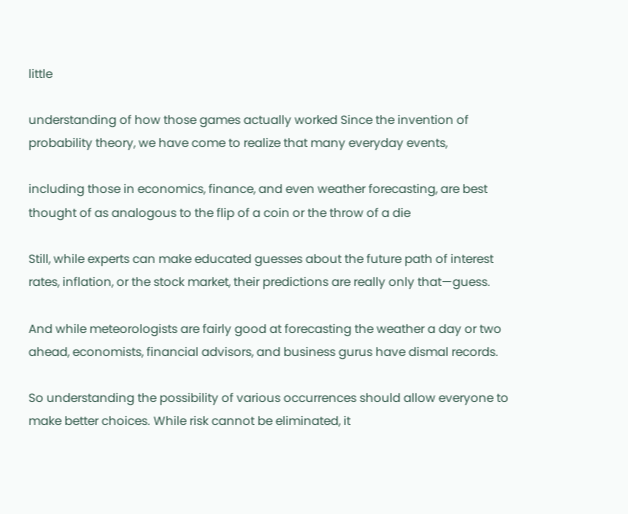little

understanding of how those games actually worked Since the invention of probability theory, we have come to realize that many everyday events,

including those in economics, finance, and even weather forecasting, are best thought of as analogous to the flip of a coin or the throw of a die

Still, while experts can make educated guesses about the future path of interest rates, inflation, or the stock market, their predictions are really only that—guess.

And while meteorologists are fairly good at forecasting the weather a day or two ahead, economists, financial advisors, and business gurus have dismal records.

So understanding the possibility of various occurrences should allow everyone to make better choices. While risk cannot be eliminated, it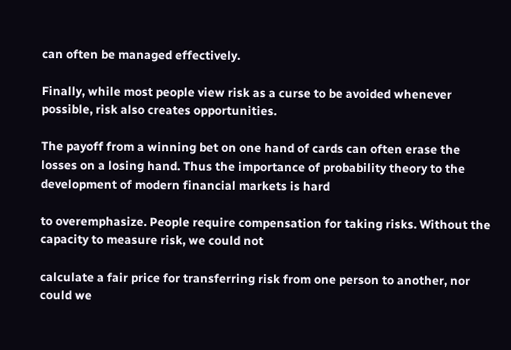can often be managed effectively.

Finally, while most people view risk as a curse to be avoided whenever possible, risk also creates opportunities.

The payoff from a winning bet on one hand of cards can often erase the losses on a losing hand. Thus the importance of probability theory to the development of modern financial markets is hard

to overemphasize. People require compensation for taking risks. Without the capacity to measure risk, we could not

calculate a fair price for transferring risk from one person to another, nor could we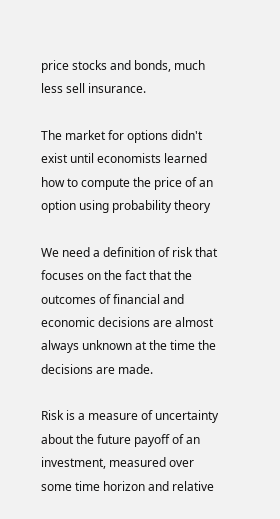price stocks and bonds, much less sell insurance.

The market for options didn't exist until economists learned how to compute the price of an option using probability theory

We need a definition of risk that focuses on the fact that the outcomes of financial and economic decisions are almost always unknown at the time the decisions are made.

Risk is a measure of uncertainty about the future payoff of an investment, measured over some time horizon and relative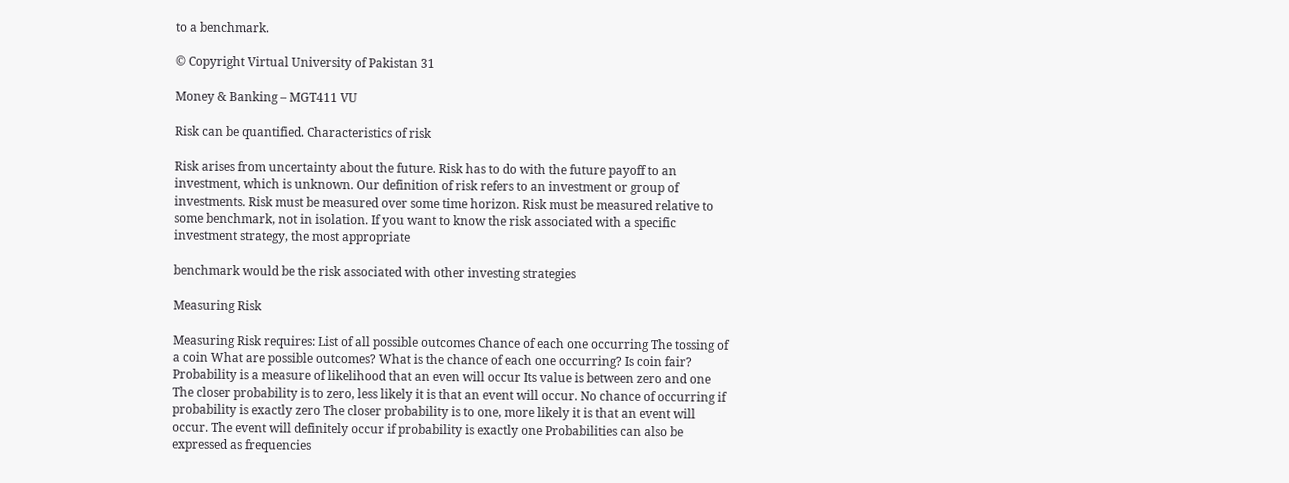to a benchmark.

© Copyright Virtual University of Pakistan 31

Money & Banking – MGT411 VU

Risk can be quantified. Characteristics of risk

Risk arises from uncertainty about the future. Risk has to do with the future payoff to an investment, which is unknown. Our definition of risk refers to an investment or group of investments. Risk must be measured over some time horizon. Risk must be measured relative to some benchmark, not in isolation. If you want to know the risk associated with a specific investment strategy, the most appropriate

benchmark would be the risk associated with other investing strategies

Measuring Risk

Measuring Risk requires: List of all possible outcomes Chance of each one occurring The tossing of a coin What are possible outcomes? What is the chance of each one occurring? Is coin fair? Probability is a measure of likelihood that an even will occur Its value is between zero and one The closer probability is to zero, less likely it is that an event will occur. No chance of occurring if probability is exactly zero The closer probability is to one, more likely it is that an event will occur. The event will definitely occur if probability is exactly one Probabilities can also be expressed as frequencies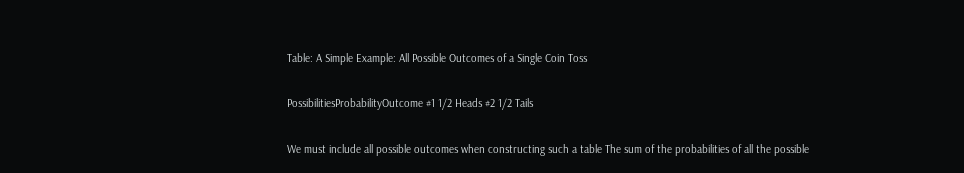Table: A Simple Example: All Possible Outcomes of a Single Coin Toss

PossibilitiesProbabilityOutcome #1 1/2 Heads #2 1/2 Tails

We must include all possible outcomes when constructing such a table The sum of the probabilities of all the possible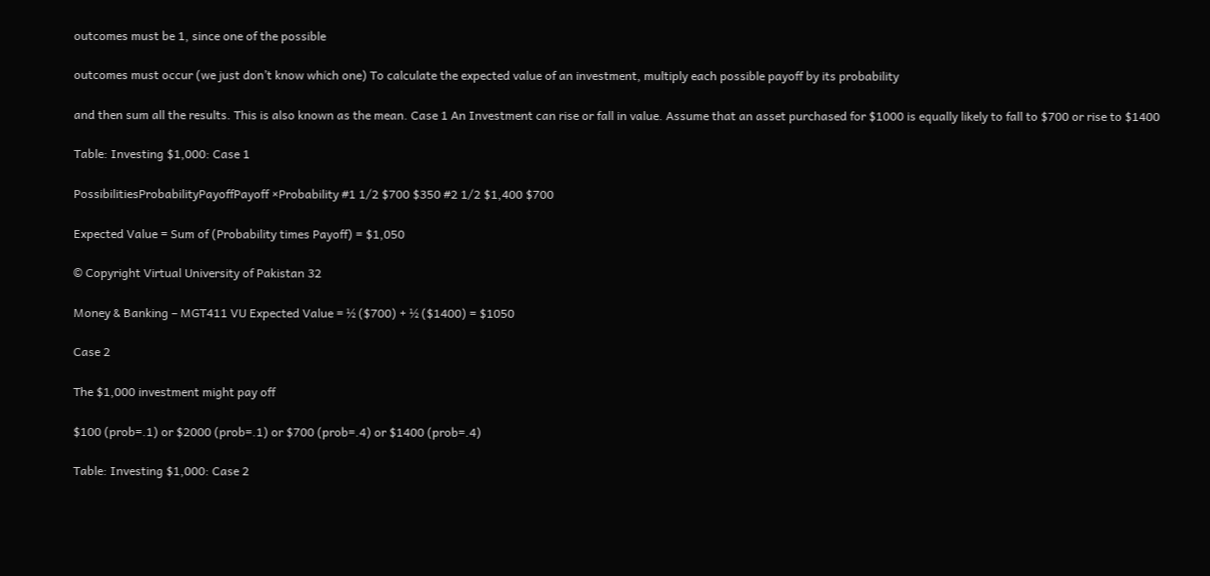outcomes must be 1, since one of the possible

outcomes must occur (we just don’t know which one) To calculate the expected value of an investment, multiply each possible payoff by its probability

and then sum all the results. This is also known as the mean. Case 1 An Investment can rise or fall in value. Assume that an asset purchased for $1000 is equally likely to fall to $700 or rise to $1400

Table: Investing $1,000: Case 1

PossibilitiesProbabilityPayoffPayoff ×Probability #1 1/2 $700 $350 #2 1/2 $1,400 $700

Expected Value = Sum of (Probability times Payoff) = $1,050

© Copyright Virtual University of Pakistan 32

Money & Banking – MGT411 VU Expected Value = ½ ($700) + ½ ($1400) = $1050

Case 2

The $1,000 investment might pay off

$100 (prob=.1) or $2000 (prob=.1) or $700 (prob=.4) or $1400 (prob=.4)

Table: Investing $1,000: Case 2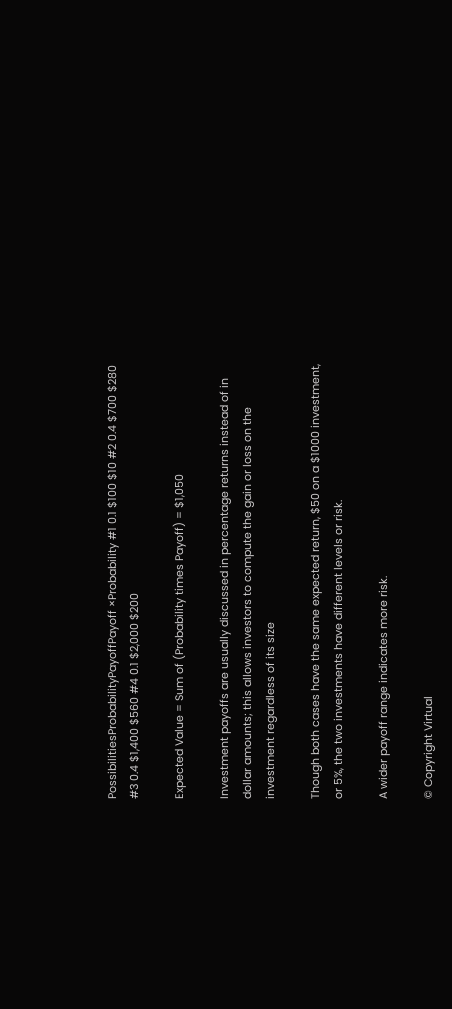PossibilitiesProbabilityPayoffPayoff ×Probability #1 0.1 $100 $10 #2 0.4 $700 $280 #3 0.4 $1,400 $560 #4 0.1 $2,000 $200

Expected Value = Sum of (Probability times Payoff) = $1,050

Investment payoffs are usually discussed in percentage returns instead of in dollar amounts; this allows investors to compute the gain or loss on the investment regardless of its size

Though both cases have the same expected return, $50 on a $1000 investment, or 5%, the two investments have different levels or risk.

A wider payoff range indicates more risk.

© Copyright Virtual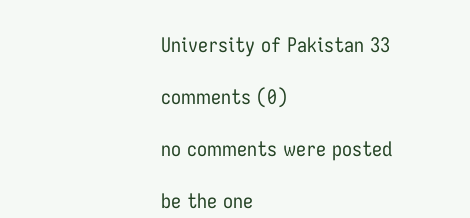University of Pakistan 33

comments (0)

no comments were posted

be the one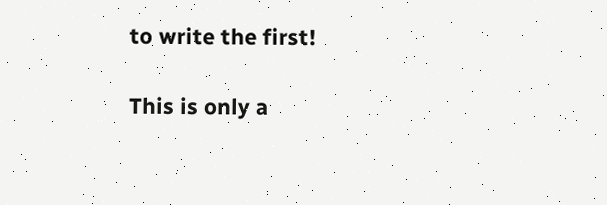to write the first!

This is only a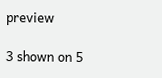preview

3 shown on 5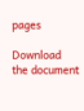pages

Download the document